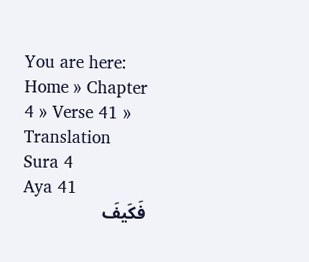You are here: Home » Chapter 4 » Verse 41 » Translation
Sura 4
Aya 41
فَكَيفَ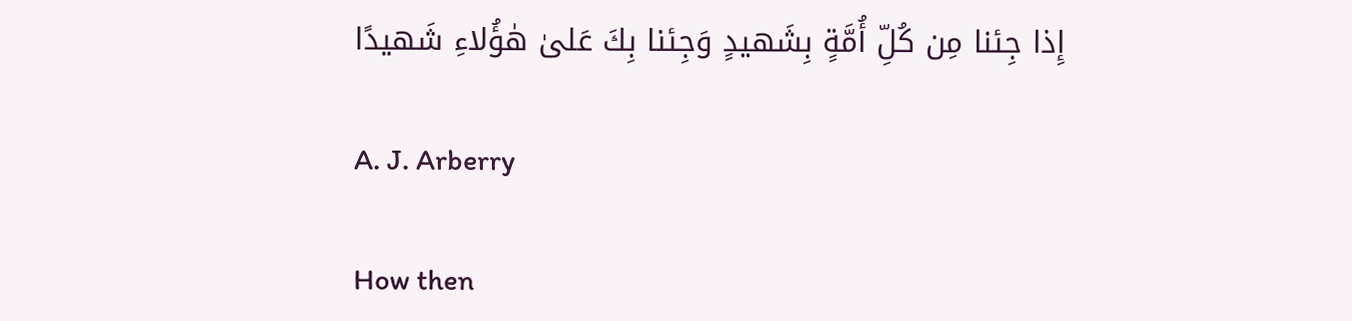إِذا جِئنا مِن كُلِّ أُمَّةٍ بِشَهيدٍ وَجِئنا بِكَ عَلىٰ هٰؤُلاءِ شَهيدًا

A. J. Arberry

How then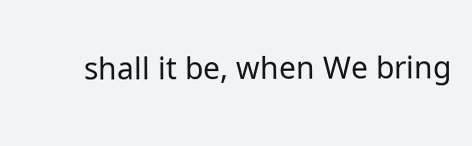shall it be, when We bring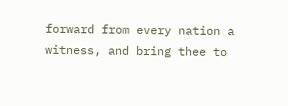forward from every nation a witness, and bring thee to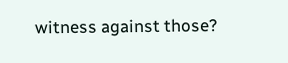witness against those?